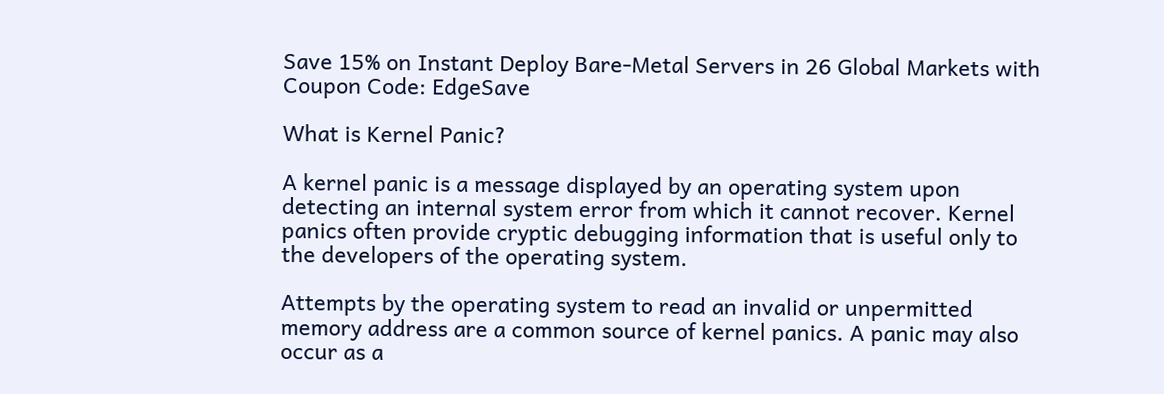Save 15% on Instant Deploy Bare-Metal Servers in 26 Global Markets with Coupon Code: EdgeSave

What is Kernel Panic?

A kernel panic is a message displayed by an operating system upon detecting an internal system error from which it cannot recover. Kernel panics often provide cryptic debugging information that is useful only to the developers of the operating system.

Attempts by the operating system to read an invalid or unpermitted memory address are a common source of kernel panics. A panic may also occur as a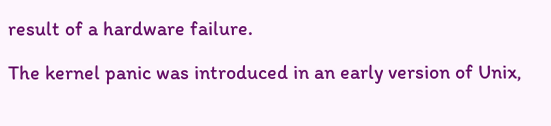result of a hardware failure.

The kernel panic was introduced in an early version of Unix,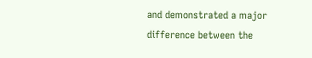and demonstrated a major difference between the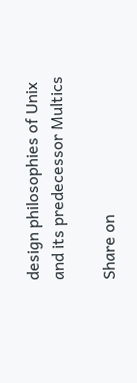design philosophies of Unix and its predecessor Multics

Share on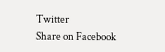Twitter
Share on Facebook